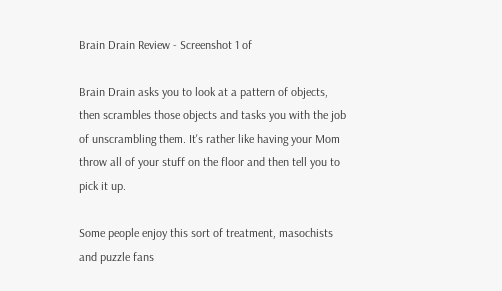Brain Drain Review - Screenshot 1 of

Brain Drain asks you to look at a pattern of objects, then scrambles those objects and tasks you with the job of unscrambling them. It's rather like having your Mom throw all of your stuff on the floor and then tell you to pick it up.

Some people enjoy this sort of treatment, masochists and puzzle fans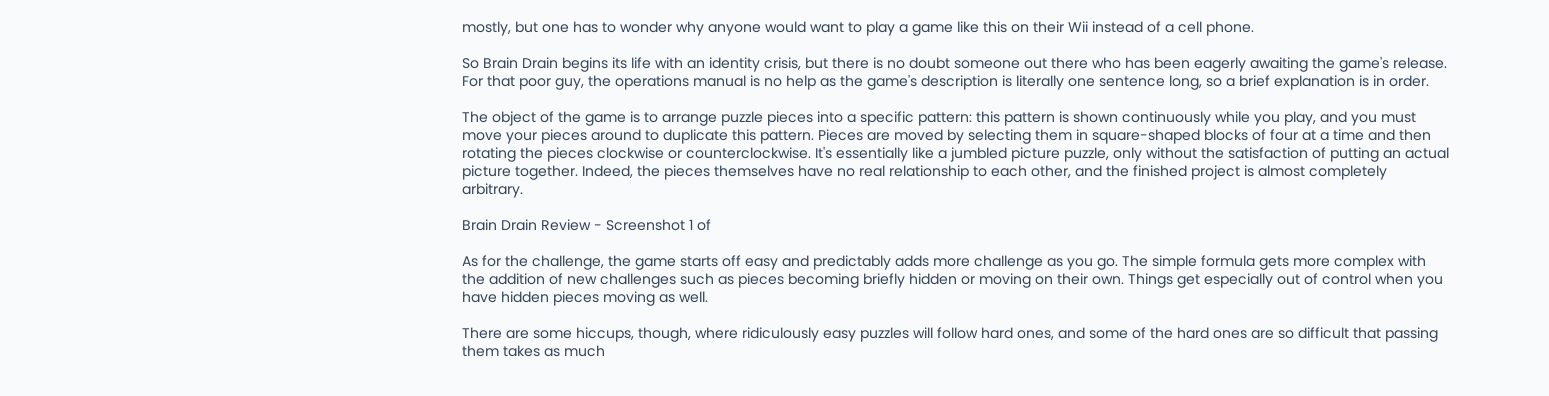mostly, but one has to wonder why anyone would want to play a game like this on their Wii instead of a cell phone.

So Brain Drain begins its life with an identity crisis, but there is no doubt someone out there who has been eagerly awaiting the game's release. For that poor guy, the operations manual is no help as the game's description is literally one sentence long, so a brief explanation is in order.

The object of the game is to arrange puzzle pieces into a specific pattern: this pattern is shown continuously while you play, and you must move your pieces around to duplicate this pattern. Pieces are moved by selecting them in square-shaped blocks of four at a time and then rotating the pieces clockwise or counterclockwise. It's essentially like a jumbled picture puzzle, only without the satisfaction of putting an actual picture together. Indeed, the pieces themselves have no real relationship to each other, and the finished project is almost completely arbitrary.

Brain Drain Review - Screenshot 1 of

As for the challenge, the game starts off easy and predictably adds more challenge as you go. The simple formula gets more complex with the addition of new challenges such as pieces becoming briefly hidden or moving on their own. Things get especially out of control when you have hidden pieces moving as well.

There are some hiccups, though, where ridiculously easy puzzles will follow hard ones, and some of the hard ones are so difficult that passing them takes as much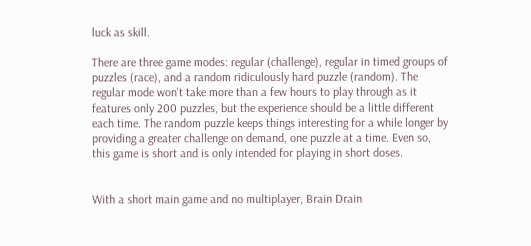luck as skill.

There are three game modes: regular (challenge), regular in timed groups of puzzles (race), and a random ridiculously hard puzzle (random). The regular mode won't take more than a few hours to play through as it features only 200 puzzles, but the experience should be a little different each time. The random puzzle keeps things interesting for a while longer by providing a greater challenge on demand, one puzzle at a time. Even so, this game is short and is only intended for playing in short doses.


With a short main game and no multiplayer, Brain Drain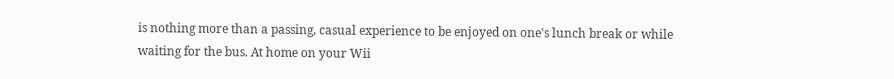is nothing more than a passing, casual experience to be enjoyed on one's lunch break or while waiting for the bus. At home on your Wii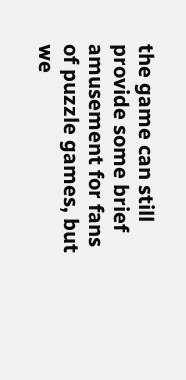the game can still provide some brief amusement for fans of puzzle games, but we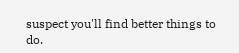suspect you'll find better things to do.